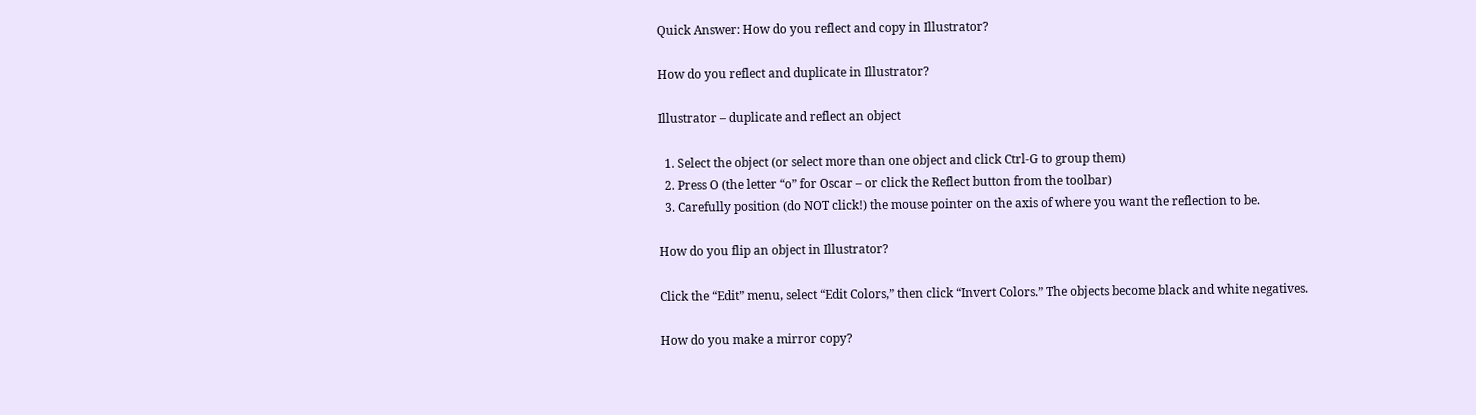Quick Answer: How do you reflect and copy in Illustrator?

How do you reflect and duplicate in Illustrator?

Illustrator – duplicate and reflect an object

  1. Select the object (or select more than one object and click Ctrl-G to group them)
  2. Press O (the letter “o” for Oscar – or click the Reflect button from the toolbar)
  3. Carefully position (do NOT click!) the mouse pointer on the axis of where you want the reflection to be.

How do you flip an object in Illustrator?

Click the “Edit” menu, select “Edit Colors,” then click “Invert Colors.” The objects become black and white negatives.

How do you make a mirror copy?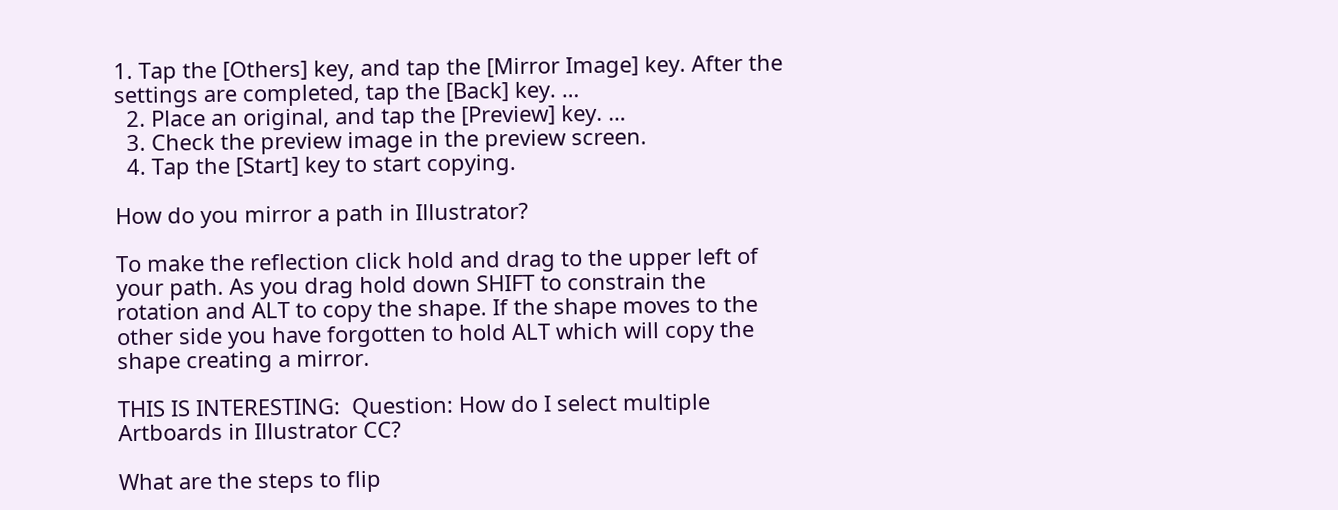1. Tap the [Others] key, and tap the [Mirror Image] key. After the settings are completed, tap the [Back] key. …
  2. Place an original, and tap the [Preview] key. …
  3. Check the preview image in the preview screen.
  4. Tap the [Start] key to start copying.

How do you mirror a path in Illustrator?

To make the reflection click hold and drag to the upper left of your path. As you drag hold down SHIFT to constrain the rotation and ALT to copy the shape. If the shape moves to the other side you have forgotten to hold ALT which will copy the shape creating a mirror.

THIS IS INTERESTING:  Question: How do I select multiple Artboards in Illustrator CC?

What are the steps to flip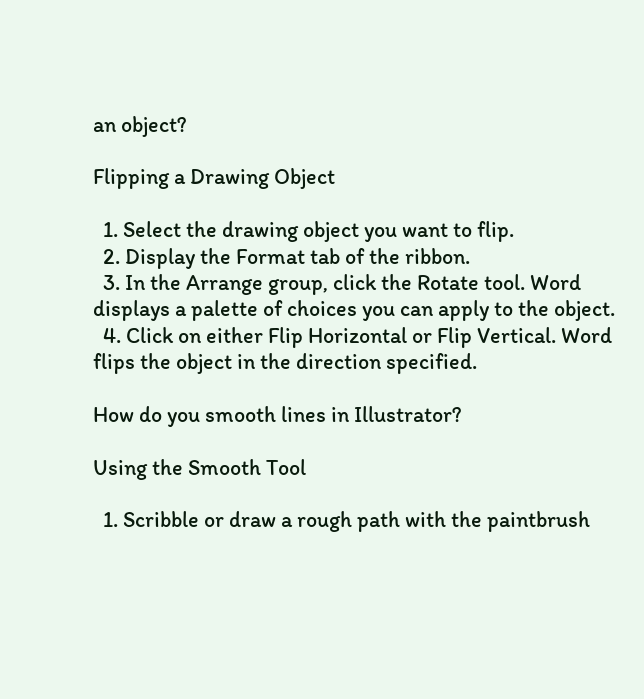an object?

Flipping a Drawing Object

  1. Select the drawing object you want to flip.
  2. Display the Format tab of the ribbon.
  3. In the Arrange group, click the Rotate tool. Word displays a palette of choices you can apply to the object.
  4. Click on either Flip Horizontal or Flip Vertical. Word flips the object in the direction specified.

How do you smooth lines in Illustrator?

Using the Smooth Tool

  1. Scribble or draw a rough path with the paintbrush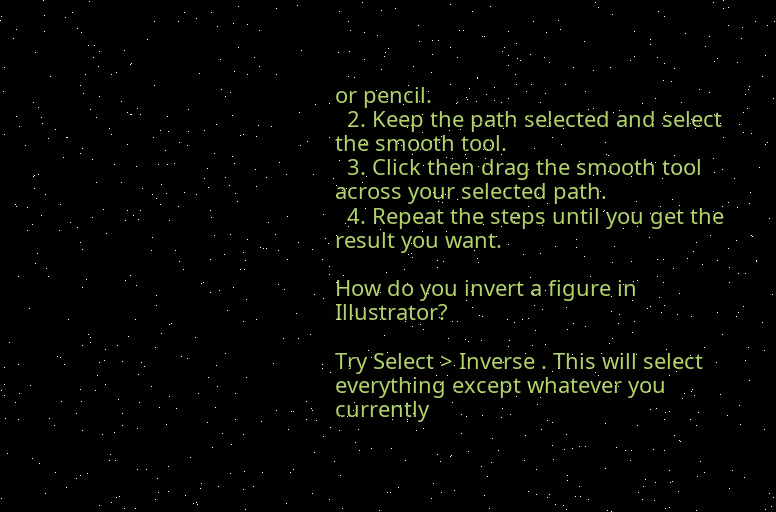or pencil.
  2. Keep the path selected and select the smooth tool.
  3. Click then drag the smooth tool across your selected path.
  4. Repeat the steps until you get the result you want.

How do you invert a figure in Illustrator?

Try Select > Inverse . This will select everything except whatever you currently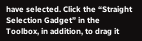have selected. Click the “Straight Selection Gadget” in the Toolbox, in addition, to drag it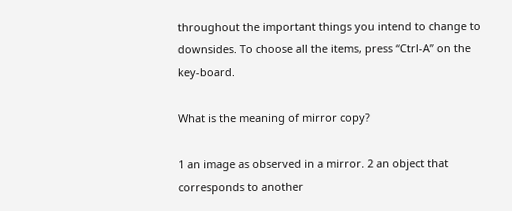throughout the important things you intend to change to downsides. To choose all the items, press “Ctrl-A” on the key-board.

What is the meaning of mirror copy?

1 an image as observed in a mirror. 2 an object that corresponds to another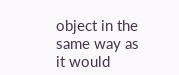object in the same way as it would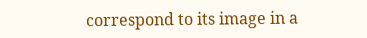correspond to its image in a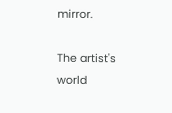mirror.

The artist's world